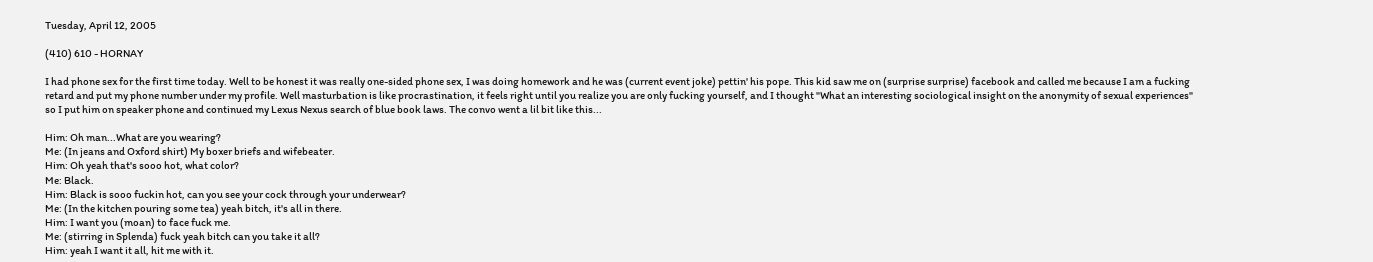Tuesday, April 12, 2005

(410) 610 - HORNAY

I had phone sex for the first time today. Well to be honest it was really one-sided phone sex, I was doing homework and he was (current event joke) pettin' his pope. This kid saw me on (surprise surprise) facebook and called me because I am a fucking retard and put my phone number under my profile. Well masturbation is like procrastination, it feels right until you realize you are only fucking yourself, and I thought "What an interesting sociological insight on the anonymity of sexual experiences" so I put him on speaker phone and continued my Lexus Nexus search of blue book laws. The convo went a lil bit like this...

Him: Oh man...What are you wearing?
Me: (In jeans and Oxford shirt) My boxer briefs and wifebeater.
Him: Oh yeah that's sooo hot, what color?
Me: Black.
Him: Black is sooo fuckin hot, can you see your cock through your underwear?
Me: (In the kitchen pouring some tea) yeah bitch, it's all in there.
Him: I want you (moan) to face fuck me.
Me: (stirring in Splenda) fuck yeah bitch can you take it all?
Him: yeah I want it all, hit me with it.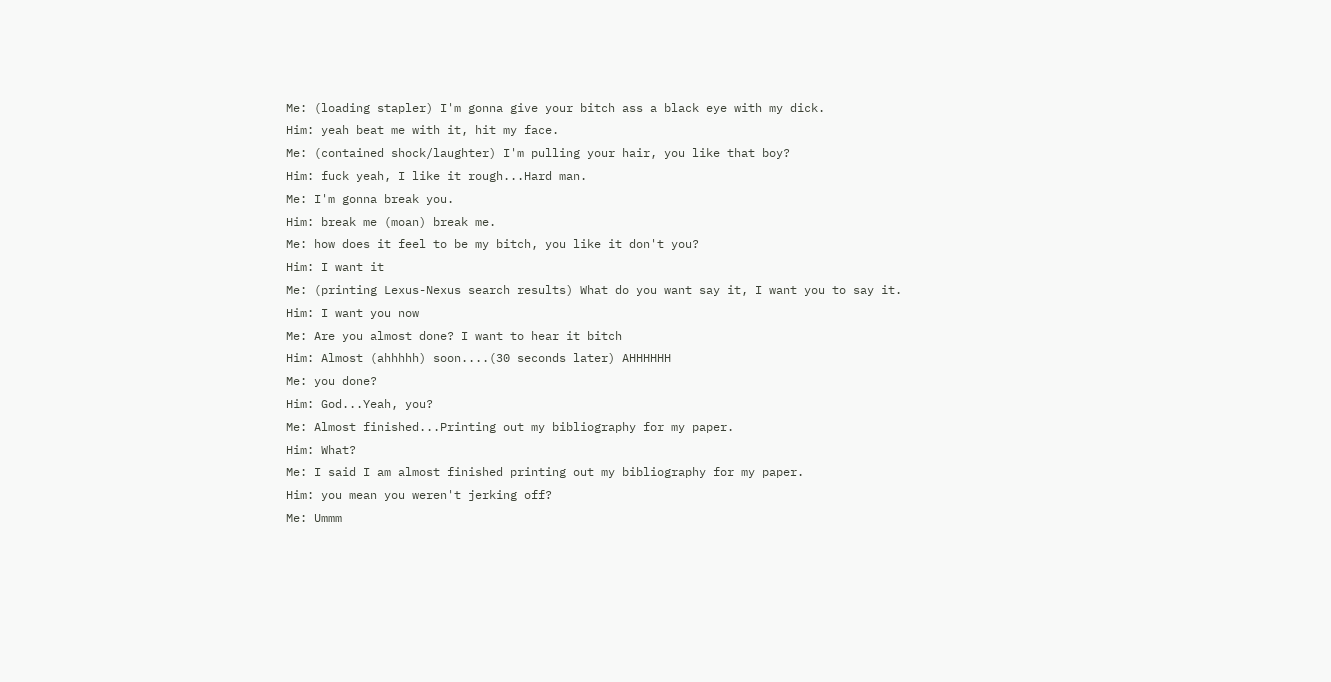Me: (loading stapler) I'm gonna give your bitch ass a black eye with my dick.
Him: yeah beat me with it, hit my face.
Me: (contained shock/laughter) I'm pulling your hair, you like that boy?
Him: fuck yeah, I like it rough...Hard man.
Me: I'm gonna break you.
Him: break me (moan) break me.
Me: how does it feel to be my bitch, you like it don't you?
Him: I want it
Me: (printing Lexus-Nexus search results) What do you want say it, I want you to say it.
Him: I want you now
Me: Are you almost done? I want to hear it bitch
Him: Almost (ahhhhh) soon....(30 seconds later) AHHHHHH
Me: you done?
Him: God...Yeah, you?
Me: Almost finished...Printing out my bibliography for my paper.
Him: What?
Me: I said I am almost finished printing out my bibliography for my paper.
Him: you mean you weren't jerking off?
Me: Ummm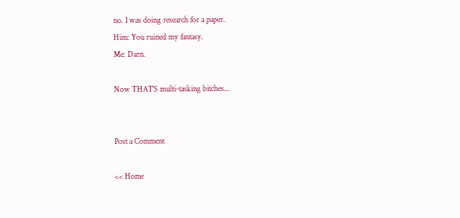no. I was doing research for a paper.
Him: You ruined my fantasy.
Me: Darn.

Now THAT'S multi-tasking bitches...


Post a Comment

<< Home